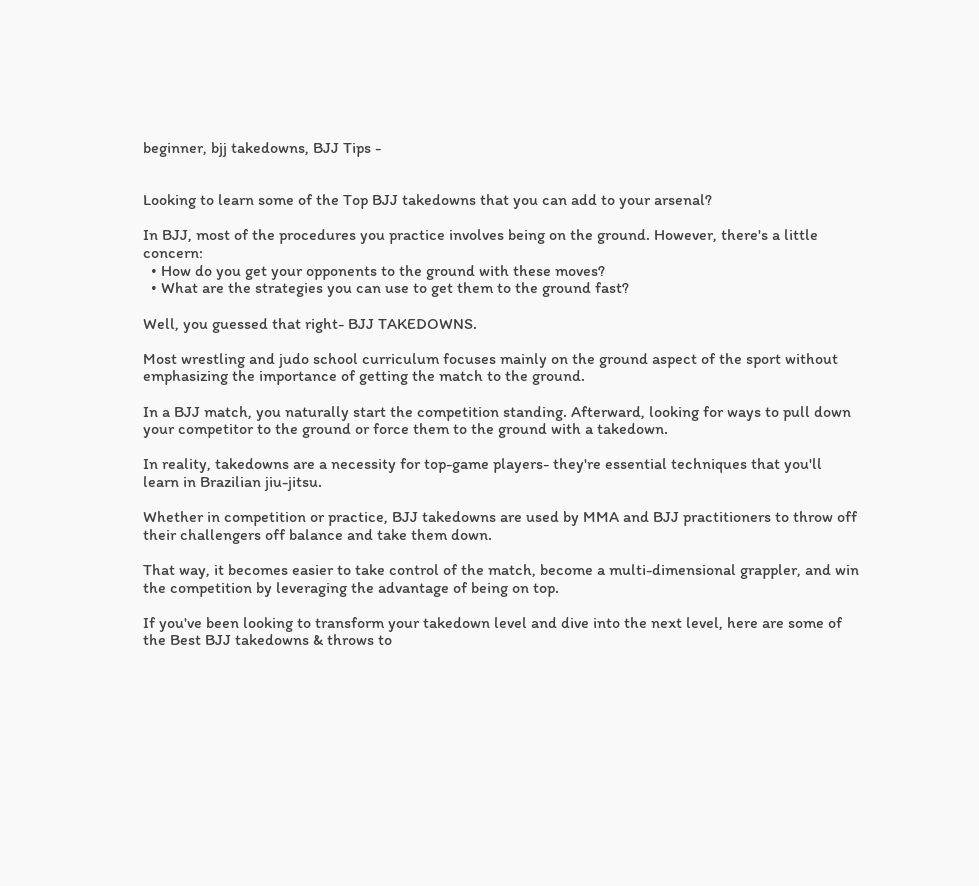beginner, bjj takedowns, BJJ Tips -


Looking to learn some of the Top BJJ takedowns that you can add to your arsenal?

In BJJ, most of the procedures you practice involves being on the ground. However, there's a little concern:
  • How do you get your opponents to the ground with these moves?
  • What are the strategies you can use to get them to the ground fast?

Well, you guessed that right- BJJ TAKEDOWNS.

Most wrestling and judo school curriculum focuses mainly on the ground aspect of the sport without emphasizing the importance of getting the match to the ground.

In a BJJ match, you naturally start the competition standing. Afterward, looking for ways to pull down your competitor to the ground or force them to the ground with a takedown.

In reality, takedowns are a necessity for top-game players- they're essential techniques that you'll learn in Brazilian jiu-jitsu.

Whether in competition or practice, BJJ takedowns are used by MMA and BJJ practitioners to throw off their challengers off balance and take them down.

That way, it becomes easier to take control of the match, become a multi-dimensional grappler, and win the competition by leveraging the advantage of being on top.

If you've been looking to transform your takedown level and dive into the next level, here are some of the Best BJJ takedowns & throws to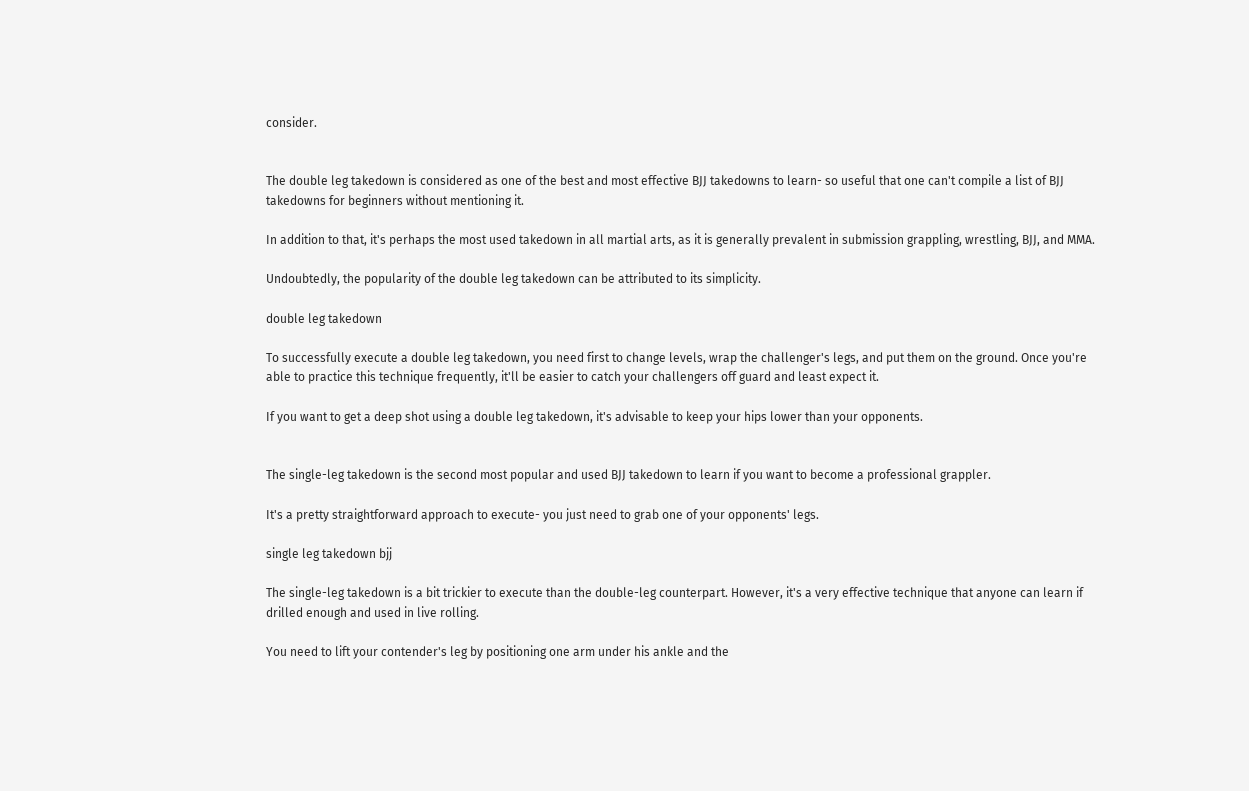consider.


The double leg takedown is considered as one of the best and most effective BJJ takedowns to learn- so useful that one can't compile a list of BJJ takedowns for beginners without mentioning it.

In addition to that, it's perhaps the most used takedown in all martial arts, as it is generally prevalent in submission grappling, wrestling, BJJ, and MMA.

Undoubtedly, the popularity of the double leg takedown can be attributed to its simplicity.

double leg takedown

To successfully execute a double leg takedown, you need first to change levels, wrap the challenger's legs, and put them on the ground. Once you're able to practice this technique frequently, it'll be easier to catch your challengers off guard and least expect it.

If you want to get a deep shot using a double leg takedown, it's advisable to keep your hips lower than your opponents.


The single-leg takedown is the second most popular and used BJJ takedown to learn if you want to become a professional grappler.

It's a pretty straightforward approach to execute- you just need to grab one of your opponents' legs.

single leg takedown bjj

The single-leg takedown is a bit trickier to execute than the double-leg counterpart. However, it's a very effective technique that anyone can learn if drilled enough and used in live rolling.

You need to lift your contender's leg by positioning one arm under his ankle and the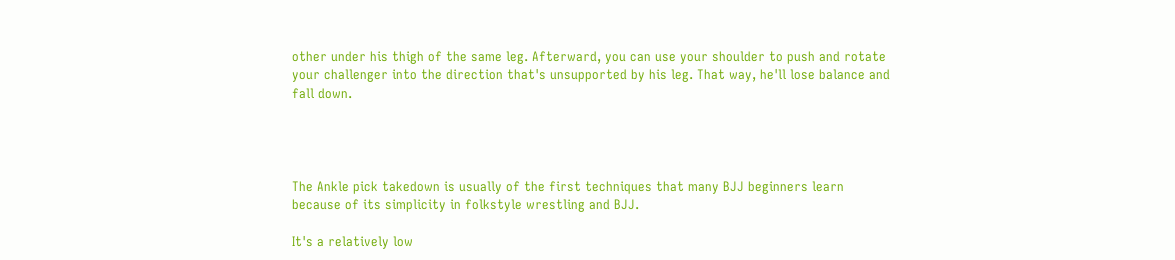other under his thigh of the same leg. Afterward, you can use your shoulder to push and rotate your challenger into the direction that's unsupported by his leg. That way, he'll lose balance and fall down.




The Ankle pick takedown is usually of the first techniques that many BJJ beginners learn because of its simplicity in folkstyle wrestling and BJJ.

It's a relatively low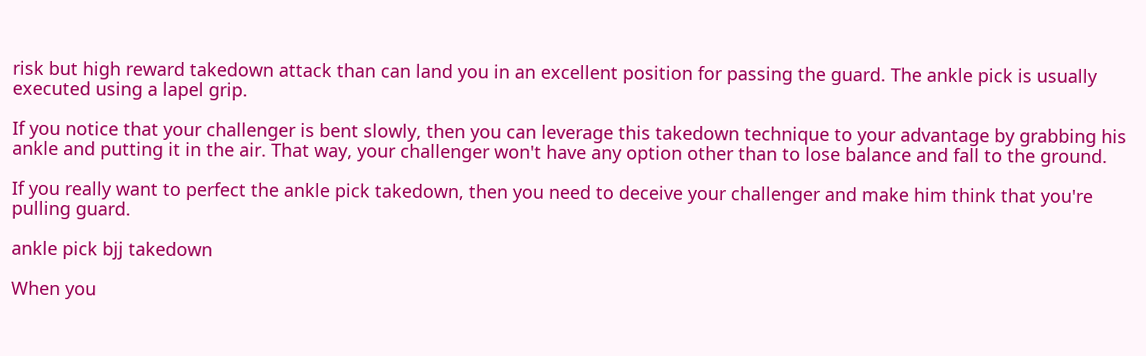risk but high reward takedown attack than can land you in an excellent position for passing the guard. The ankle pick is usually executed using a lapel grip.

If you notice that your challenger is bent slowly, then you can leverage this takedown technique to your advantage by grabbing his ankle and putting it in the air. That way, your challenger won't have any option other than to lose balance and fall to the ground.

If you really want to perfect the ankle pick takedown, then you need to deceive your challenger and make him think that you're pulling guard.

ankle pick bjj takedown

When you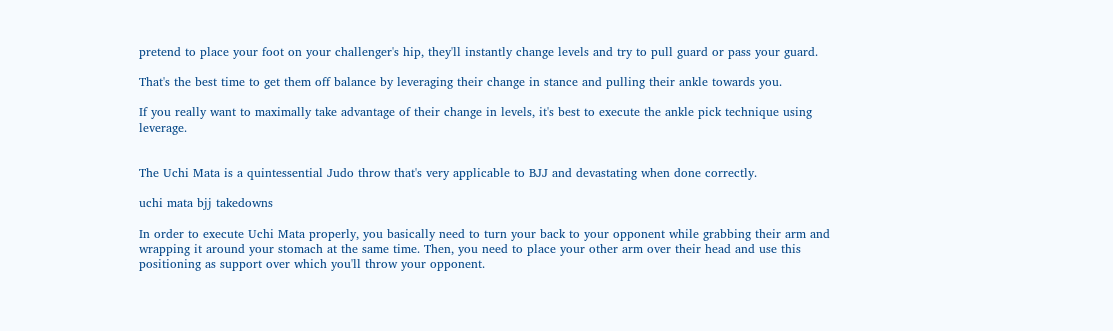pretend to place your foot on your challenger's hip, they'll instantly change levels and try to pull guard or pass your guard.

That's the best time to get them off balance by leveraging their change in stance and pulling their ankle towards you.

If you really want to maximally take advantage of their change in levels, it's best to execute the ankle pick technique using leverage.


The Uchi Mata is a quintessential Judo throw that's very applicable to BJJ and devastating when done correctly.

uchi mata bjj takedowns

In order to execute Uchi Mata properly, you basically need to turn your back to your opponent while grabbing their arm and wrapping it around your stomach at the same time. Then, you need to place your other arm over their head and use this positioning as support over which you'll throw your opponent.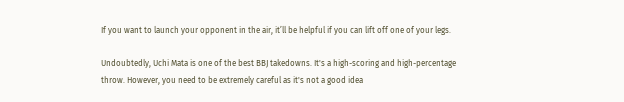If you want to launch your opponent in the air, it’ll be helpful if you can lift off one of your legs.

Undoubtedly, Uchi Mata is one of the best BBJ takedowns. It's a high-scoring and high-percentage throw. However, you need to be extremely careful as it's not a good idea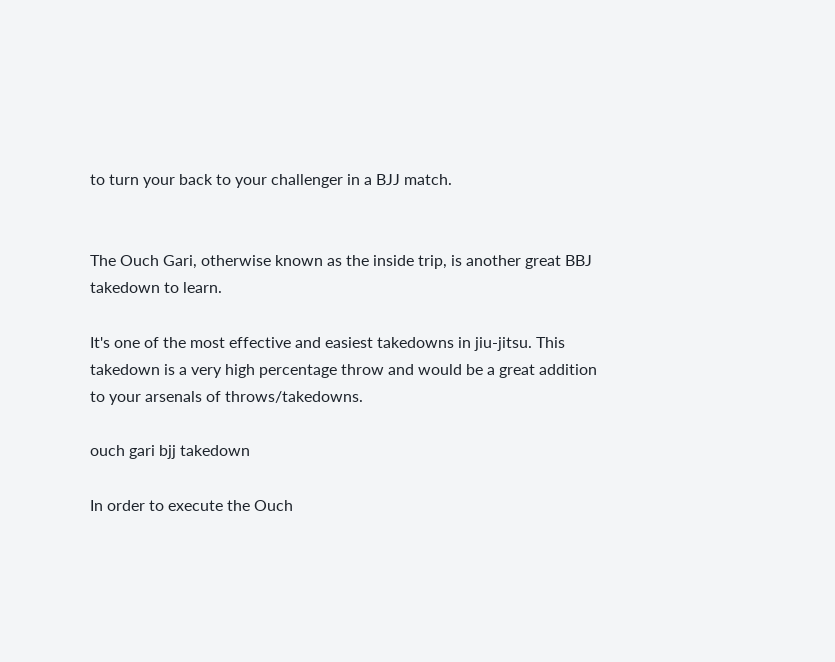to turn your back to your challenger in a BJJ match.


The Ouch Gari, otherwise known as the inside trip, is another great BBJ takedown to learn.

It's one of the most effective and easiest takedowns in jiu-jitsu. This takedown is a very high percentage throw and would be a great addition to your arsenals of throws/takedowns.

ouch gari bjj takedown

In order to execute the Ouch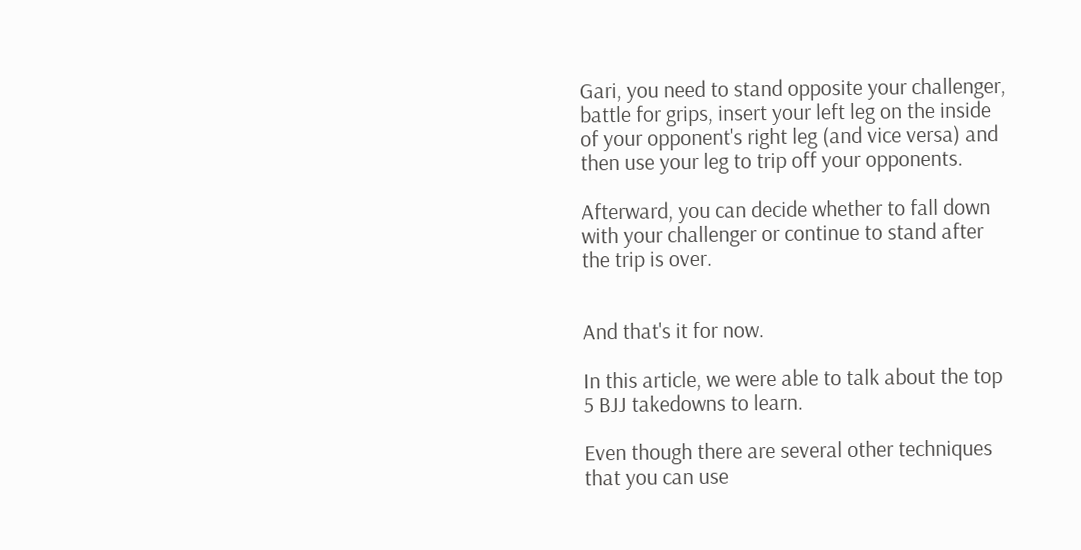Gari, you need to stand opposite your challenger, battle for grips, insert your left leg on the inside of your opponent's right leg (and vice versa) and then use your leg to trip off your opponents.

Afterward, you can decide whether to fall down with your challenger or continue to stand after the trip is over.


And that's it for now.

In this article, we were able to talk about the top 5 BJJ takedowns to learn.

Even though there are several other techniques that you can use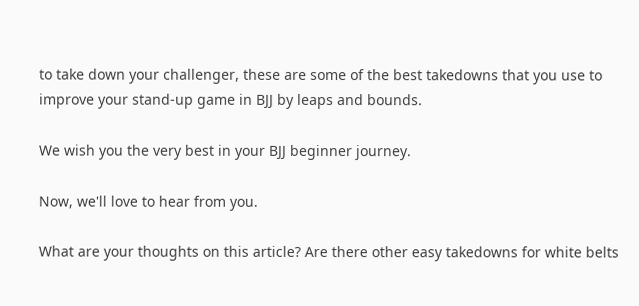to take down your challenger, these are some of the best takedowns that you use to improve your stand-up game in BJJ by leaps and bounds.

We wish you the very best in your BJJ beginner journey.

Now, we'll love to hear from you.

What are your thoughts on this article? Are there other easy takedowns for white belts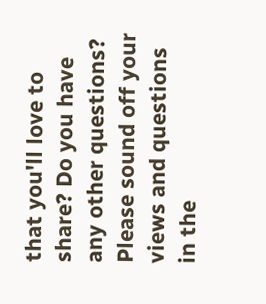that you'll love to share? Do you have any other questions? Please sound off your views and questions in the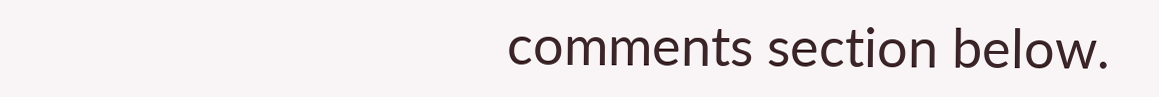comments section below.